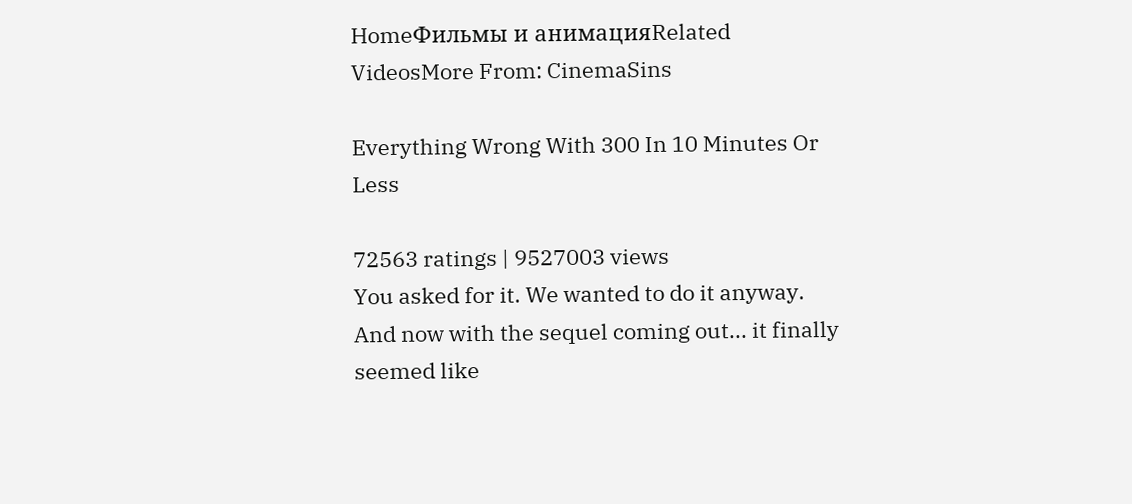HomeФильмы и анимацияRelated VideosMore From: CinemaSins

Everything Wrong With 300 In 10 Minutes Or Less

72563 ratings | 9527003 views
You asked for it. We wanted to do it anyway. And now with the sequel coming out... it finally seemed like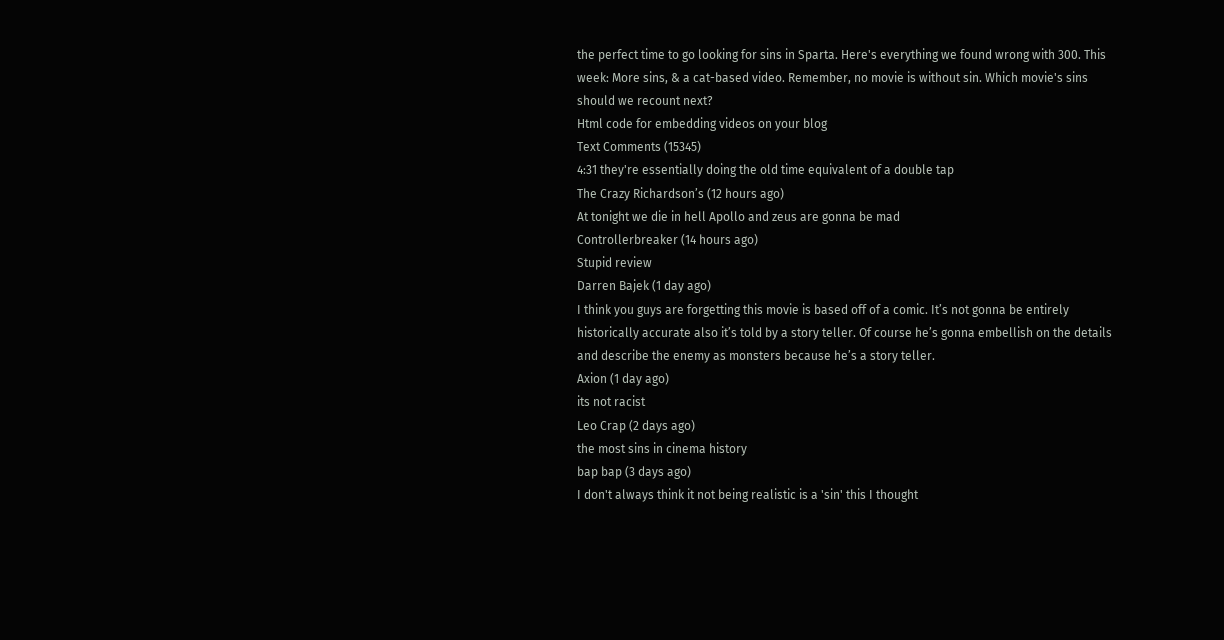the perfect time to go looking for sins in Sparta. Here's everything we found wrong with 300. This week: More sins, & a cat-based video. Remember, no movie is without sin. Which movie's sins should we recount next?
Html code for embedding videos on your blog
Text Comments (15345)
4:31 they're essentially doing the old time equivalent of a double tap
The Crazy Richardson’s (12 hours ago)
At tonight we die in hell Apollo and zeus are gonna be mad
Controllerbreaker (14 hours ago)
Stupid review
Darren Bajek (1 day ago)
I think you guys are forgetting this movie is based off of a comic. It’s not gonna be entirely historically accurate also it’s told by a story teller. Of course he’s gonna embellish on the details and describe the enemy as monsters because he’s a story teller.
Axion (1 day ago)
its not racist
Leo Crap (2 days ago)
the most sins in cinema history
bap bap (3 days ago)
I don't always think it not being realistic is a 'sin' this I thought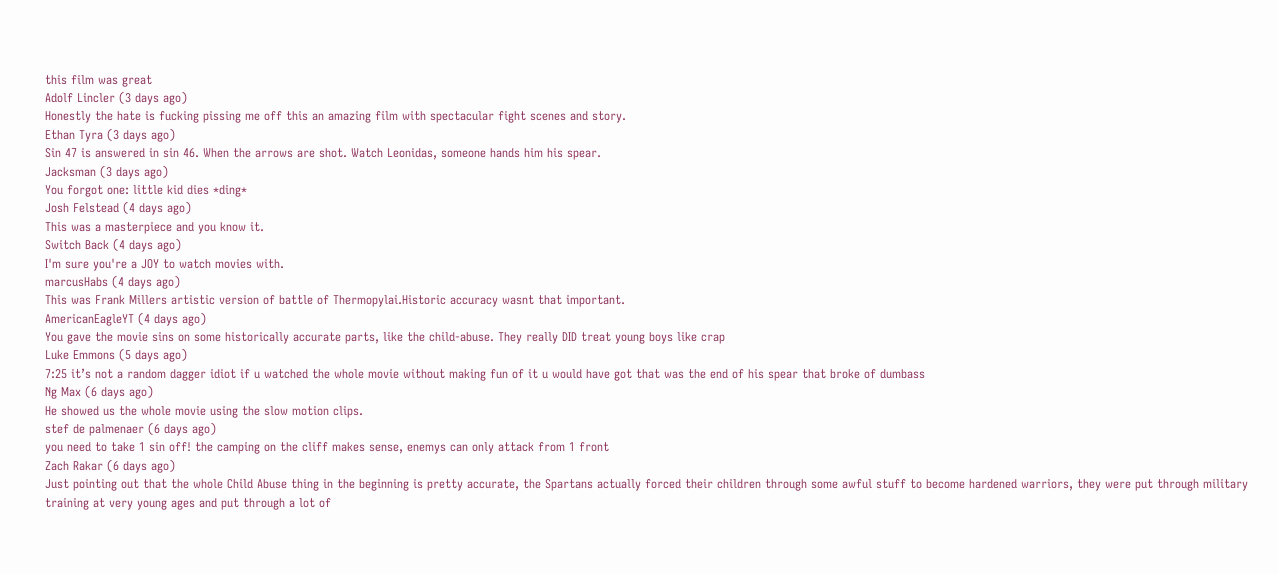this film was great
Adolf Lincler (3 days ago)
Honestly the hate is fucking pissing me off this an amazing film with spectacular fight scenes and story.
Ethan Tyra (3 days ago)
Sin 47 is answered in sin 46. When the arrows are shot. Watch Leonidas, someone hands him his spear.
Jacksman (3 days ago)
You forgot one: little kid dies *ding*
Josh Felstead (4 days ago)
This was a masterpiece and you know it.
Switch Back (4 days ago)
I'm sure you're a JOY to watch movies with.
marcusHabs (4 days ago)
This was Frank Millers artistic version of battle of Thermopylai.Historic accuracy wasnt that important.
AmericanEagleYT (4 days ago)
You gave the movie sins on some historically accurate parts, like the child-abuse. They really DID treat young boys like crap
Luke Emmons (5 days ago)
7:25 it’s not a random dagger idiot if u watched the whole movie without making fun of it u would have got that was the end of his spear that broke of dumbass
Ng Max (6 days ago)
He showed us the whole movie using the slow motion clips.
stef de palmenaer (6 days ago)
you need to take 1 sin off! the camping on the cliff makes sense, enemys can only attack from 1 front
Zach Rakar (6 days ago)
Just pointing out that the whole Child Abuse thing in the beginning is pretty accurate, the Spartans actually forced their children through some awful stuff to become hardened warriors, they were put through military training at very young ages and put through a lot of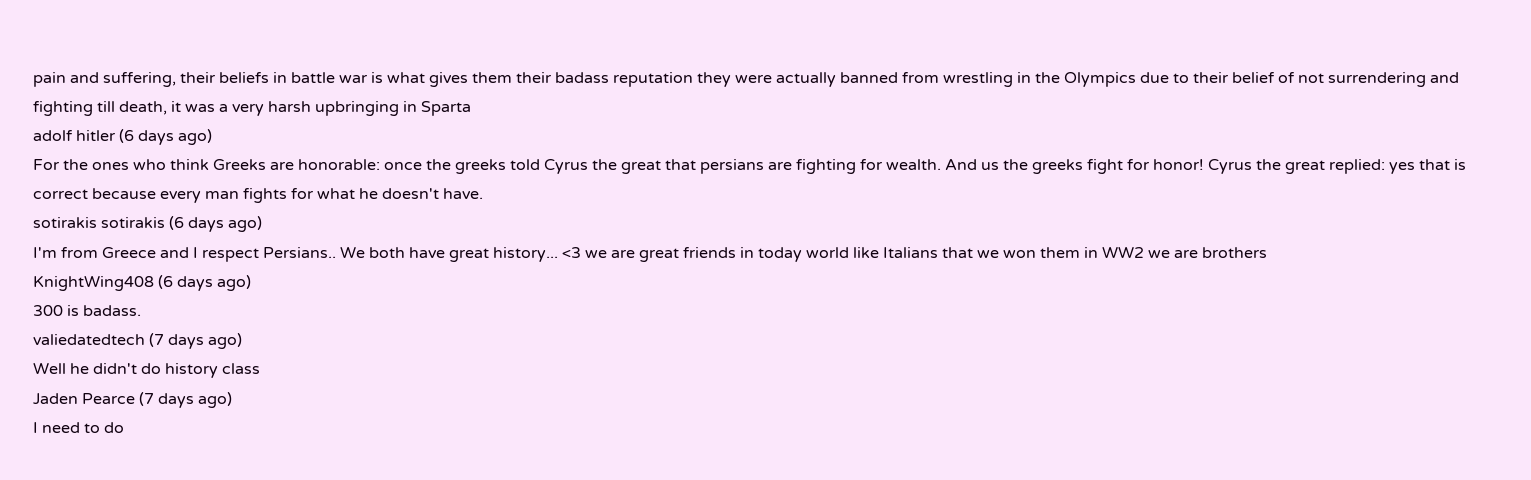pain and suffering, their beliefs in battle war is what gives them their badass reputation they were actually banned from wrestling in the Olympics due to their belief of not surrendering and fighting till death, it was a very harsh upbringing in Sparta
adolf hitler (6 days ago)
For the ones who think Greeks are honorable: once the greeks told Cyrus the great that persians are fighting for wealth. And us the greeks fight for honor! Cyrus the great replied: yes that is correct because every man fights for what he doesn't have.
sotirakis sotirakis (6 days ago)
I'm from Greece and I respect Persians.. We both have great history... <3 we are great friends in today world like Italians that we won them in WW2 we are brothers
KnightWing408 (6 days ago)
300 is badass.
valiedatedtech (7 days ago)
Well he didn't do history class
Jaden Pearce (7 days ago)
I need to do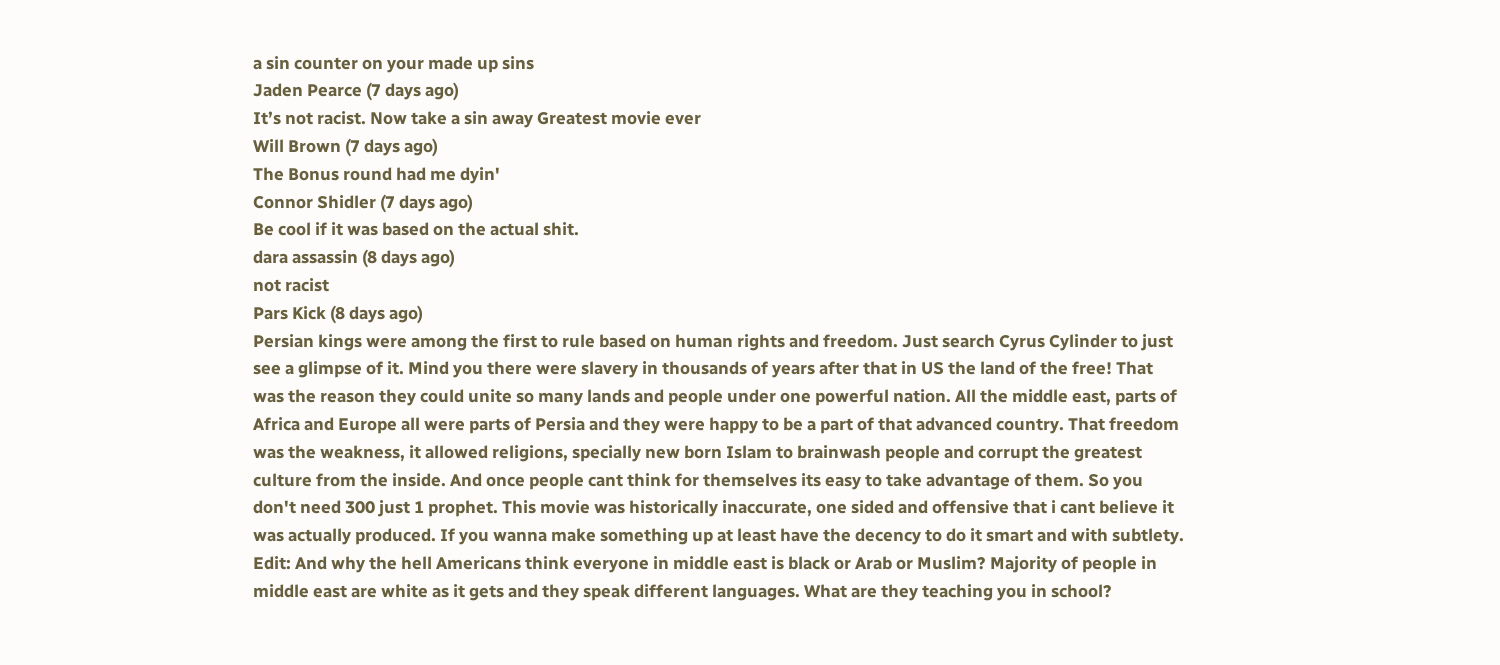a sin counter on your made up sins
Jaden Pearce (7 days ago)
It’s not racist. Now take a sin away Greatest movie ever
Will Brown (7 days ago)
The Bonus round had me dyin'
Connor Shidler (7 days ago)
Be cool if it was based on the actual shit.
dara assassin (8 days ago)
not racist
Pars Kick (8 days ago)
Persian kings were among the first to rule based on human rights and freedom. Just search Cyrus Cylinder to just see a glimpse of it. Mind you there were slavery in thousands of years after that in US the land of the free! That was the reason they could unite so many lands and people under one powerful nation. All the middle east, parts of Africa and Europe all were parts of Persia and they were happy to be a part of that advanced country. That freedom was the weakness, it allowed religions, specially new born Islam to brainwash people and corrupt the greatest culture from the inside. And once people cant think for themselves its easy to take advantage of them. So you don't need 300 just 1 prophet. This movie was historically inaccurate, one sided and offensive that i cant believe it was actually produced. If you wanna make something up at least have the decency to do it smart and with subtlety. Edit: And why the hell Americans think everyone in middle east is black or Arab or Muslim? Majority of people in middle east are white as it gets and they speak different languages. What are they teaching you in school?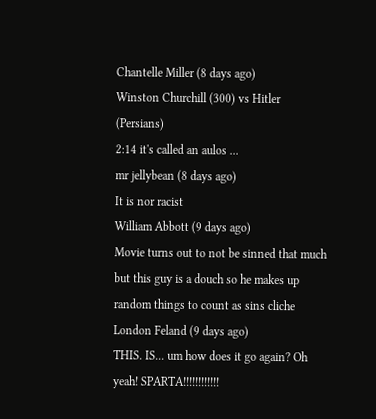Chantelle Miller (8 days ago)
Winston Churchill (300) vs Hitler (Persians)
2:14 it's called an aulos ...
mr jellybean (8 days ago)
It is nor racist
William Abbott (9 days ago)
Movie turns out to not be sinned that much but this guy is a douch so he makes up random things to count as sins cliche
London Feland (9 days ago)
THIS. IS... um how does it go again? Oh yeah! SPARTA!!!!!!!!!!!!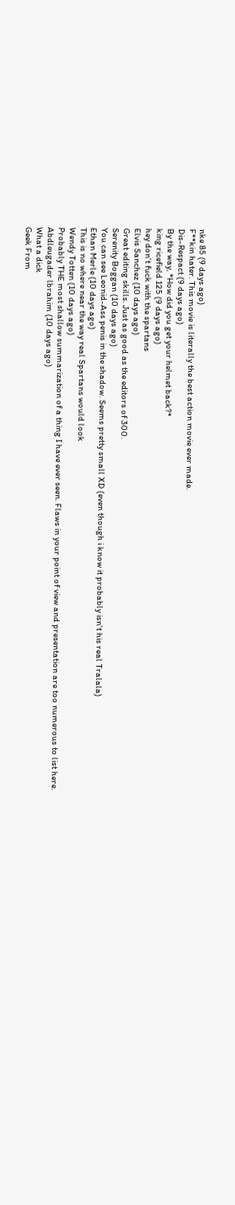nke 85 (9 days ago)
F**kin hater. This movie is literally the best action movie ever made.
Dis-Respact (9 days ago)
By the way, *How did you get your helmet back?*
king ricefield 125 (9 days ago)
hey don't fuck with the spartans
Elvis Sanchez (10 days ago)
Great editing skills. Just as good as the editors of 300.
Serenity Boggan (10 days ago)
You can see Leonid-Ass penis in the shadow. Seems pretty small XD (even though i know it probably isn't his real Tralala)
Ethan Merle (10 days ago)
This is no where near the way real Spartans would look
Wendy Totten (10 days ago)
Probably THE most shallow summarization of a thing I have ever seen. Flaws in your point of view and presentation are too numerous to list here.
Abdleugader lbrahim (10 days ago)
What a dick
Geek From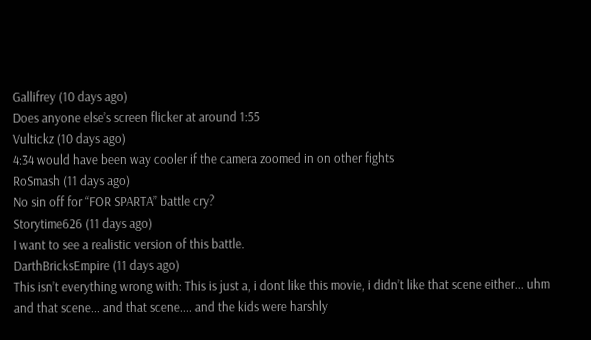Gallifrey (10 days ago)
Does anyone else’s screen flicker at around 1:55
Vultickz (10 days ago)
4:34 would have been way cooler if the camera zoomed in on other fights
RoSmash (11 days ago)
No sin off for “FOR SPARTA” battle cry?
Storytime626 (11 days ago)
I want to see a realistic version of this battle.
DarthBricksEmpire (11 days ago)
This isn’t everything wrong with: This is just a, i dont like this movie, i didn’t like that scene either... uhm and that scene... and that scene.... and the kids were harshly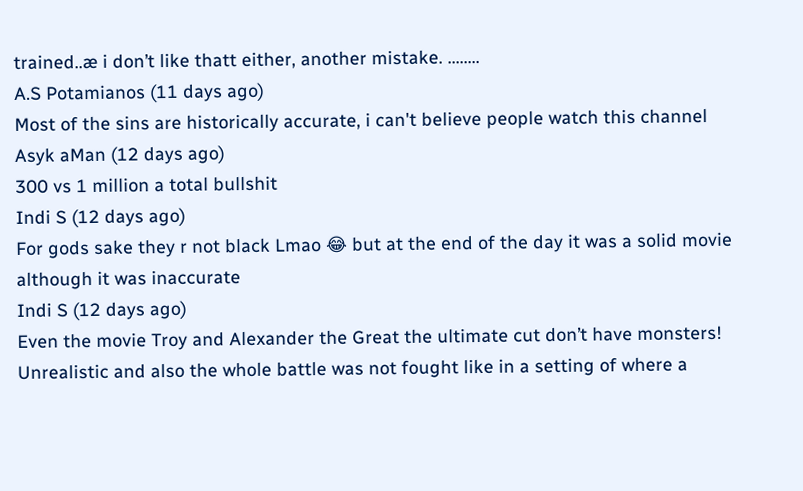trained..æ i don’t like thatt either, another mistake. ........
A.S Potamianos (11 days ago)
Most of the sins are historically accurate, i can't believe people watch this channel
Asyk aMan (12 days ago)
300 vs 1 million a total bullshit
Indi S (12 days ago)
For gods sake they r not black Lmao 😂 but at the end of the day it was a solid movie although it was inaccurate
Indi S (12 days ago)
Even the movie Troy and Alexander the Great the ultimate cut don’t have monsters! Unrealistic and also the whole battle was not fought like in a setting of where a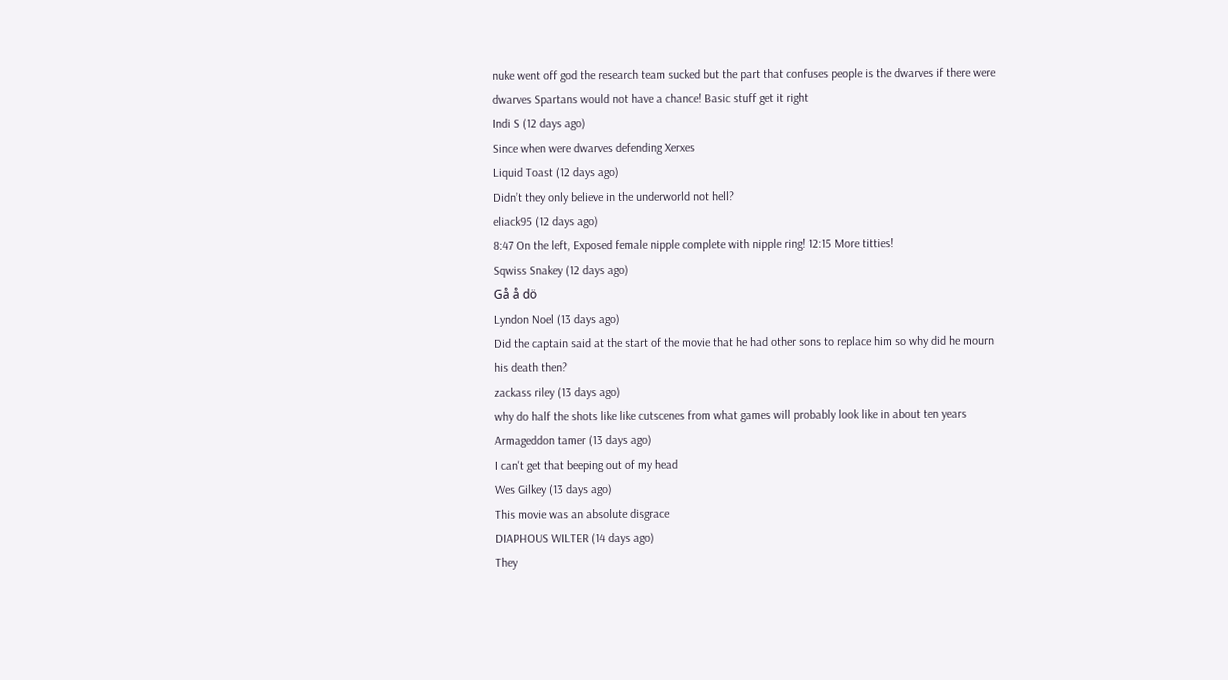nuke went off god the research team sucked but the part that confuses people is the dwarves if there were dwarves Spartans would not have a chance! Basic stuff get it right
Indi S (12 days ago)
Since when were dwarves defending Xerxes
Liquid Toast (12 days ago)
Didn’t they only believe in the underworld not hell?
eliack95 (12 days ago)
8:47 On the left, Exposed female nipple complete with nipple ring! 12:15 More titties!
Sqwiss Snakey (12 days ago)
Gå å dö
Lyndon Noel (13 days ago)
Did the captain said at the start of the movie that he had other sons to replace him so why did he mourn his death then?
zackass riley (13 days ago)
why do half the shots like like cutscenes from what games will probably look like in about ten years
Armageddon tamer (13 days ago)
I can't get that beeping out of my head
Wes Gilkey (13 days ago)
This movie was an absolute disgrace
DIAPHOUS WILTER (14 days ago)
They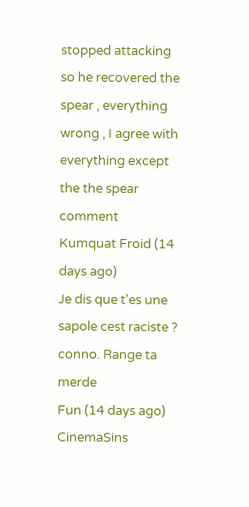stopped attacking so he recovered the spear , everything wrong , I agree with everything except the the spear comment
Kumquat Froid (14 days ago)
Je dis que t'es une sapole cest raciste ? conno. Range ta merde
Fun (14 days ago)
CinemaSins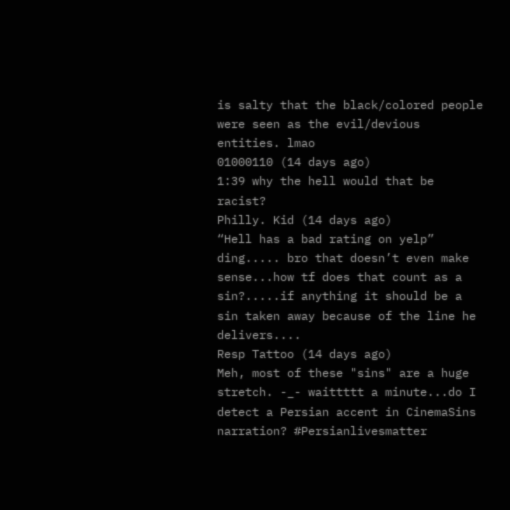is salty that the black/colored people were seen as the evil/devious entities. lmao
01000110 (14 days ago)
1:39 why the hell would that be racist?
Philly. Kid (14 days ago)
“Hell has a bad rating on yelp” ding..... bro that doesn’t even make sense...how tf does that count as a sin?.....if anything it should be a sin taken away because of the line he delivers....
Resp Tattoo (14 days ago)
Meh, most of these "sins" are a huge stretch. -_- waittttt a minute...do I detect a Persian accent in CinemaSins narration? #Persianlivesmatter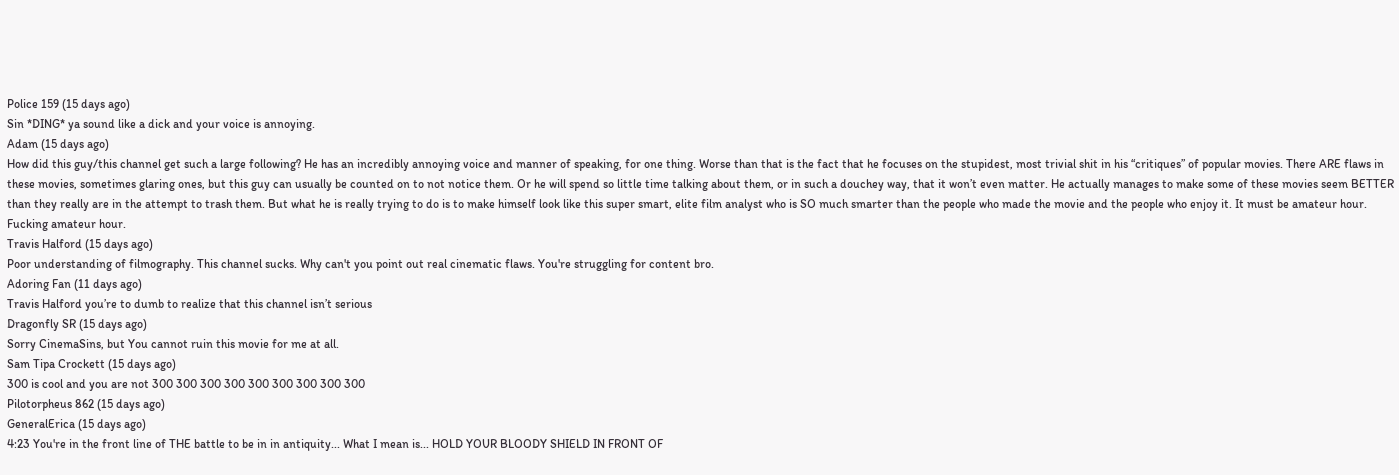Police 159 (15 days ago)
Sin *DING* ya sound like a dick and your voice is annoying.
Adam (15 days ago)
How did this guy/this channel get such a large following? He has an incredibly annoying voice and manner of speaking, for one thing. Worse than that is the fact that he focuses on the stupidest, most trivial shit in his “critiques” of popular movies. There ARE flaws in these movies, sometimes glaring ones, but this guy can usually be counted on to not notice them. Or he will spend so little time talking about them, or in such a douchey way, that it won’t even matter. He actually manages to make some of these movies seem BETTER than they really are in the attempt to trash them. But what he is really trying to do is to make himself look like this super smart, elite film analyst who is SO much smarter than the people who made the movie and the people who enjoy it. It must be amateur hour. Fucking amateur hour.
Travis Halford (15 days ago)
Poor understanding of filmography. This channel sucks. Why can't you point out real cinematic flaws. You're struggling for content bro.
Adoring Fan (11 days ago)
Travis Halford you’re to dumb to realize that this channel isn’t serious
Dragonfly SR (15 days ago)
Sorry CinemaSins, but You cannot ruin this movie for me at all.
Sam Tipa Crockett (15 days ago)
300 is cool and you are not 300 300 300 300 300 300 300 300 300
Pilotorpheus 862 (15 days ago)
GeneralErica (15 days ago)
4:23 You're in the front line of THE battle to be in in antiquity... What I mean is... HOLD YOUR BLOODY SHIELD IN FRONT OF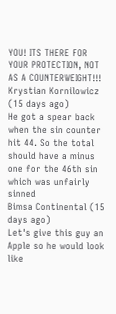YOU! ITS THERE FOR YOUR PROTECTION, NOT AS A COUNTERWEIGHT!!!
Krystian Kornilowicz (15 days ago)
He got a spear back when the sin counter hit 44. So the total should have a minus one for the 46th sin which was unfairly sinned
Bimsa Continental (15 days ago)
Let's give this guy an Apple so he would look like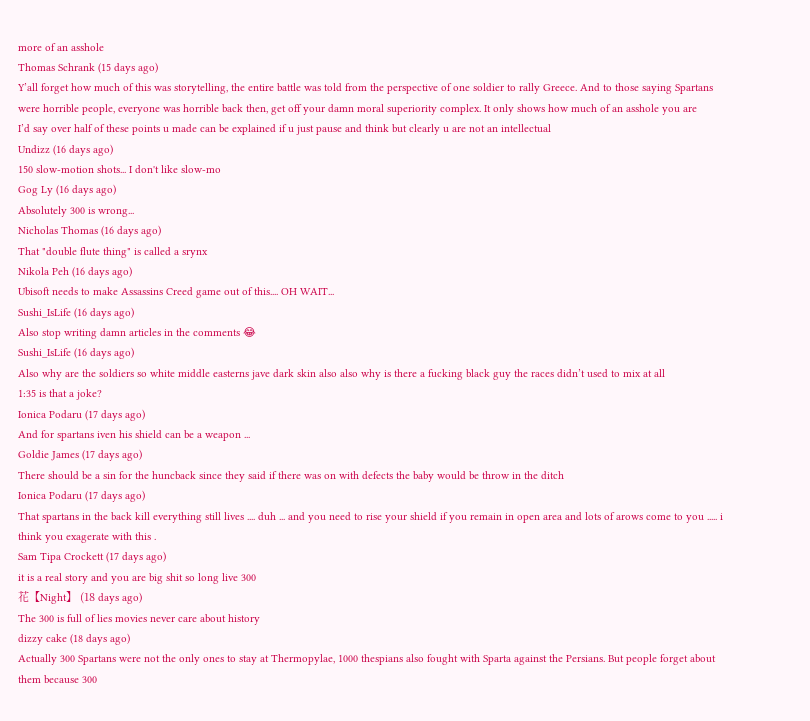more of an asshole
Thomas Schrank (15 days ago)
Y’all forget how much of this was storytelling, the entire battle was told from the perspective of one soldier to rally Greece. And to those saying Spartans were horrible people, everyone was horrible back then, get off your damn moral superiority complex. It only shows how much of an asshole you are
I’d say over half of these points u made can be explained if u just pause and think but clearly u are not an intellectual
Undizz (16 days ago)
150 slow-motion shots... I don't like slow-mo
Gog Ly (16 days ago)
Absolutely 300 is wrong...
Nicholas Thomas (16 days ago)
That "double flute thing" is called a srynx
Nikola Peh (16 days ago)
Ubisoft needs to make Assassins Creed game out of this.... OH WAIT...
Sushi_IsLife (16 days ago)
Also stop writing damn articles in the comments 😂
Sushi_IsLife (16 days ago)
Also why are the soldiers so white middle easterns jave dark skin also also why is there a fucking black guy the races didn’t used to mix at all
1:35 is that a joke?
Ionica Podaru (17 days ago)
And for spartans iven his shield can be a weapon ...
Goldie James (17 days ago)
There should be a sin for the huncback since they said if there was on with defects the baby would be throw in the ditch
Ionica Podaru (17 days ago)
That spartans in the back kill everything still lives .... duh ... and you need to rise your shield if you remain in open area and lots of arows come to you ..... i think you exagerate with this .
Sam Tipa Crockett (17 days ago)
it is a real story and you are big shit so long live 300
花【Night】 (18 days ago)
The 300 is full of lies movies never care about history
dizzy cake (18 days ago)
Actually 300 Spartans were not the only ones to stay at Thermopylae, 1000 thespians also fought with Sparta against the Persians. But people forget about them because 300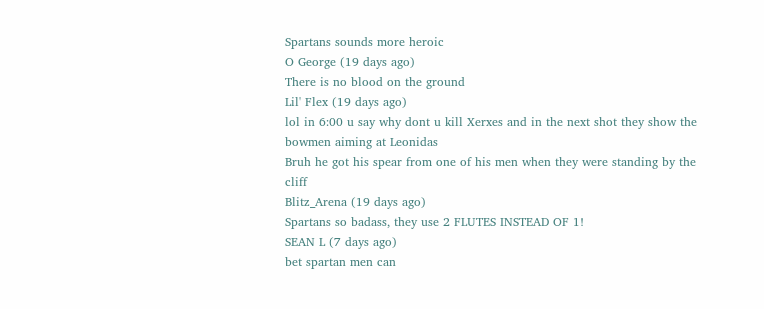Spartans sounds more heroic
O George (19 days ago)
There is no blood on the ground
Lil' Flex (19 days ago)
lol in 6:00 u say why dont u kill Xerxes and in the next shot they show the bowmen aiming at Leonidas
Bruh he got his spear from one of his men when they were standing by the cliff
Blitz_Arena (19 days ago)
Spartans so badass, they use 2 FLUTES INSTEAD OF 1!
SEAN L (7 days ago)
bet spartan men can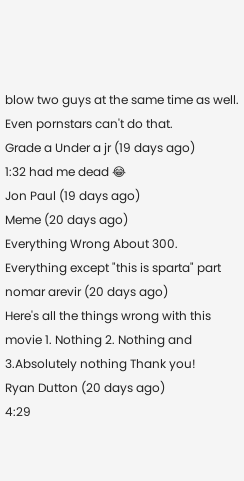blow two guys at the same time as well. Even pornstars can't do that.
Grade a Under a jr (19 days ago)
1:32 had me dead 😂
Jon Paul (19 days ago)
Meme (20 days ago)
Everything Wrong About 300. Everything except "this is sparta" part
nomar arevir (20 days ago)
Here's all the things wrong with this movie 1. Nothing 2. Nothing and 3.Absolutely nothing Thank you!
Ryan Dutton (20 days ago)
4:29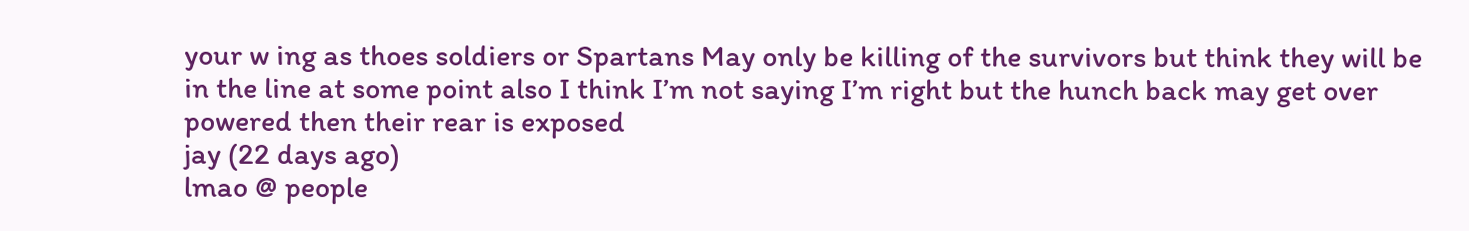your w ing as thoes soldiers or Spartans May only be killing of the survivors but think they will be in the line at some point also I think I’m not saying I’m right but the hunch back may get over powered then their rear is exposed
jay (22 days ago)
lmao @ people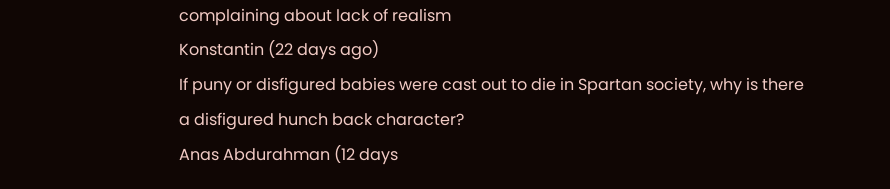complaining about lack of realism
Konstantin (22 days ago)
If puny or disfigured babies were cast out to die in Spartan society, why is there a disfigured hunch back character?
Anas Abdurahman (12 days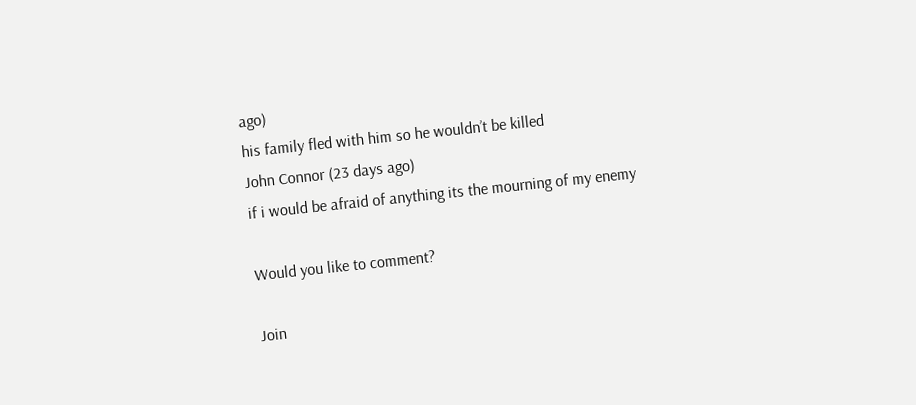ago)
his family fled with him so he wouldn’t be killed
John Connor (23 days ago)
if i would be afraid of anything its the mourning of my enemy

Would you like to comment?

Join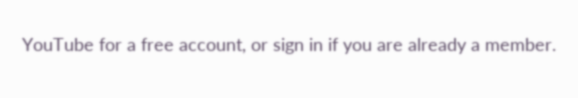YouTube for a free account, or sign in if you are already a member.